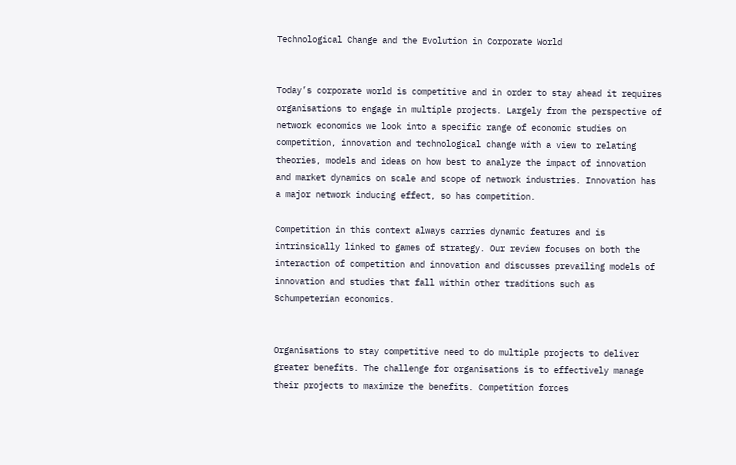Technological Change and the Evolution in Corporate World


Today’s corporate world is competitive and in order to stay ahead it requires organisations to engage in multiple projects. Largely from the perspective of network economics we look into a specific range of economic studies on competition, innovation and technological change with a view to relating theories, models and ideas on how best to analyze the impact of innovation and market dynamics on scale and scope of network industries. Innovation has a major network inducing effect, so has competition.

Competition in this context always carries dynamic features and is intrinsically linked to games of strategy. Our review focuses on both the interaction of competition and innovation and discusses prevailing models of innovation and studies that fall within other traditions such as Schumpeterian economics.


Organisations to stay competitive need to do multiple projects to deliver greater benefits. The challenge for organisations is to effectively manage their projects to maximize the benefits. Competition forces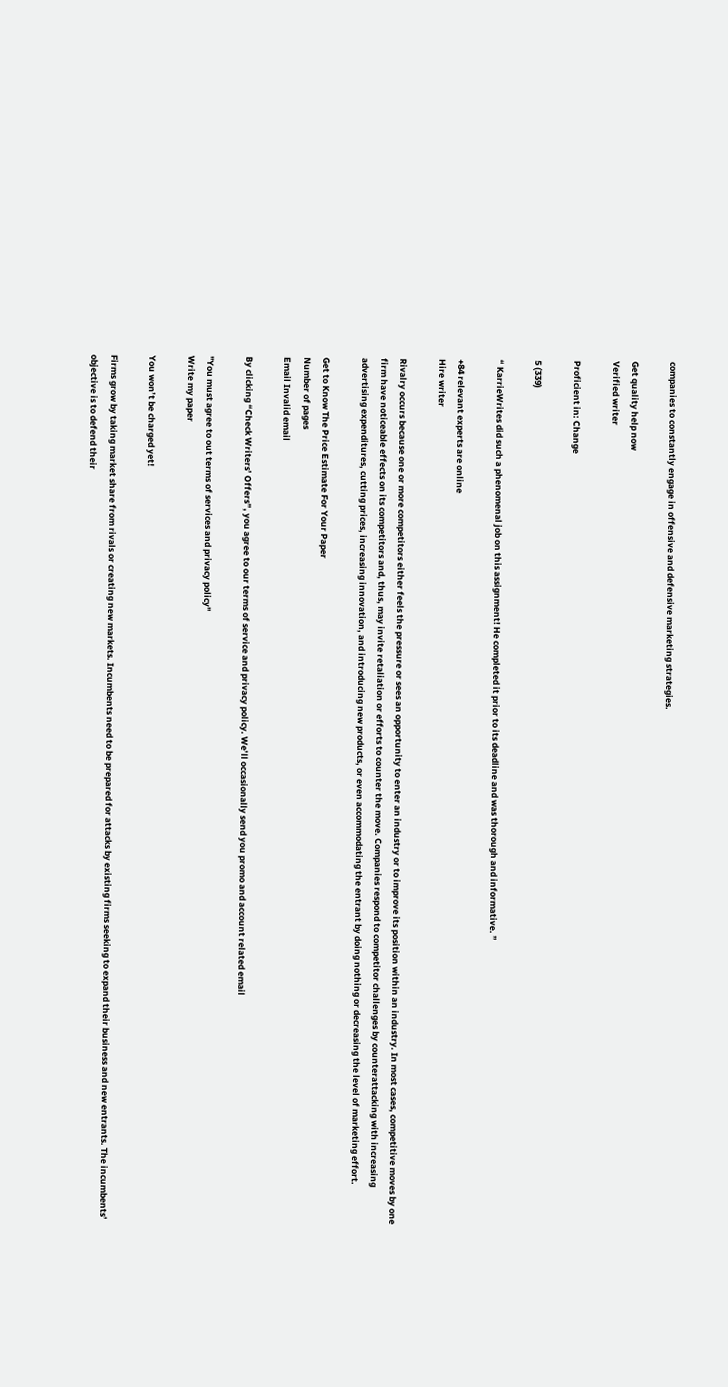companies to constantly engage in offensive and defensive marketing strategies.

Get quality help now
Verified writer

Proficient in: Change

5 (339)

“ KarrieWrites did such a phenomenal job on this assignment! He completed it prior to its deadline and was thorough and informative. ”

+84 relevant experts are online
Hire writer

Rivalry occurs because one or more competitors either feels the pressure or sees an opportunity to enter an industry or to improve its position within an industry. In most cases, competitive moves by one firm have noticeable effects on its competitors and, thus, may invite retaliation or efforts to counter the move. Companies respond to competitor challenges by counterattacking with increasing advertising expenditures, cutting prices, increasing innovation, and introducing new products, or even accommodating the entrant by doing nothing or decreasing the level of marketing effort.

Get to Know The Price Estimate For Your Paper
Number of pages
Email Invalid email

By clicking “Check Writers’ Offers”, you agree to our terms of service and privacy policy. We’ll occasionally send you promo and account related email

"You must agree to out terms of services and privacy policy"
Write my paper

You won’t be charged yet!

Firms grow by taking market share from rivals or creating new markets. Incumbents need to be prepared for attacks by existing firms seeking to expand their business and new entrants. The incumbents’ objective is to defend their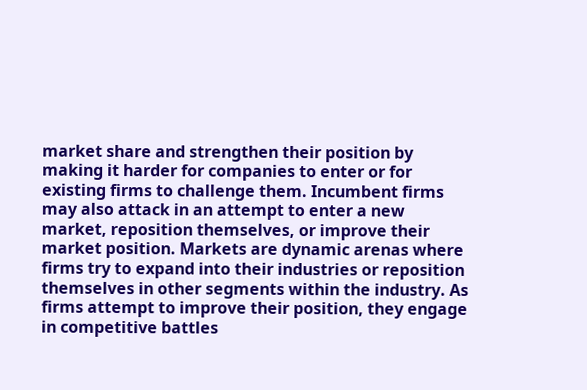market share and strengthen their position by making it harder for companies to enter or for existing firms to challenge them. Incumbent firms may also attack in an attempt to enter a new market, reposition themselves, or improve their market position. Markets are dynamic arenas where firms try to expand into their industries or reposition themselves in other segments within the industry. As firms attempt to improve their position, they engage in competitive battles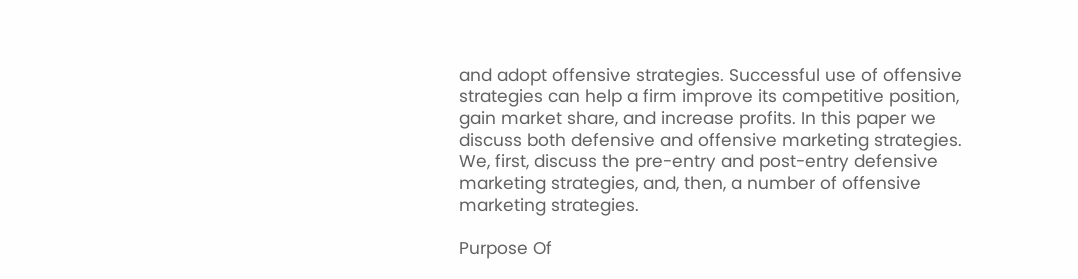and adopt offensive strategies. Successful use of offensive strategies can help a firm improve its competitive position, gain market share, and increase profits. In this paper we discuss both defensive and offensive marketing strategies. We, first, discuss the pre-entry and post-entry defensive marketing strategies, and, then, a number of offensive marketing strategies.

Purpose Of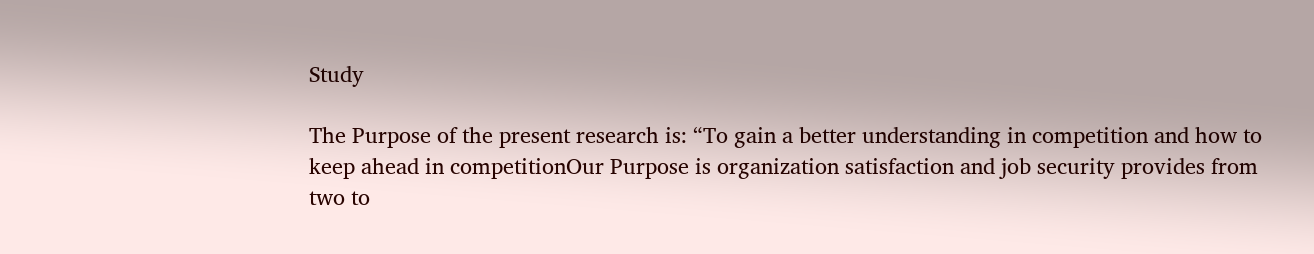Study

The Purpose of the present research is: “To gain a better understanding in competition and how to keep ahead in competitionOur Purpose is organization satisfaction and job security provides from two to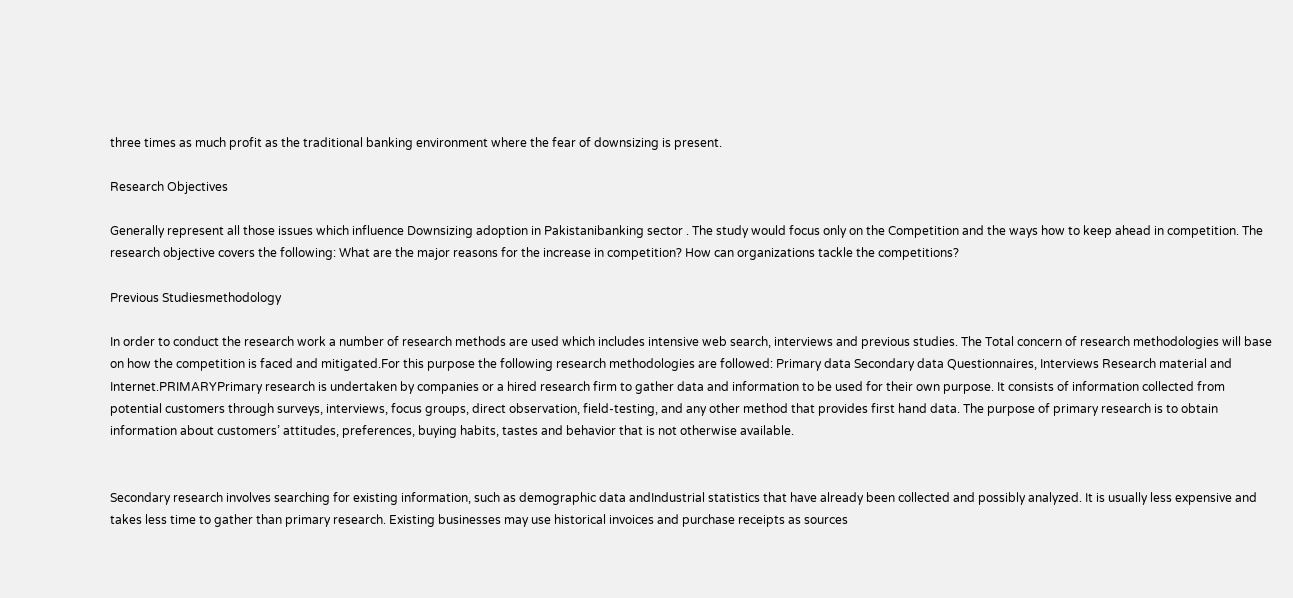three times as much profit as the traditional banking environment where the fear of downsizing is present.

Research Objectives

Generally represent all those issues which influence Downsizing adoption in Pakistanibanking sector . The study would focus only on the Competition and the ways how to keep ahead in competition. The research objective covers the following: What are the major reasons for the increase in competition? How can organizations tackle the competitions?

Previous Studiesmethodology

In order to conduct the research work a number of research methods are used which includes intensive web search, interviews and previous studies. The Total concern of research methodologies will base on how the competition is faced and mitigated.For this purpose the following research methodologies are followed: Primary data Secondary data Questionnaires, Interviews Research material and Internet.PRIMARYPrimary research is undertaken by companies or a hired research firm to gather data and information to be used for their own purpose. It consists of information collected from potential customers through surveys, interviews, focus groups, direct observation, field-testing, and any other method that provides first hand data. The purpose of primary research is to obtain information about customers’ attitudes, preferences, buying habits, tastes and behavior that is not otherwise available.


Secondary research involves searching for existing information, such as demographic data andIndustrial statistics that have already been collected and possibly analyzed. It is usually less expensive and takes less time to gather than primary research. Existing businesses may use historical invoices and purchase receipts as sources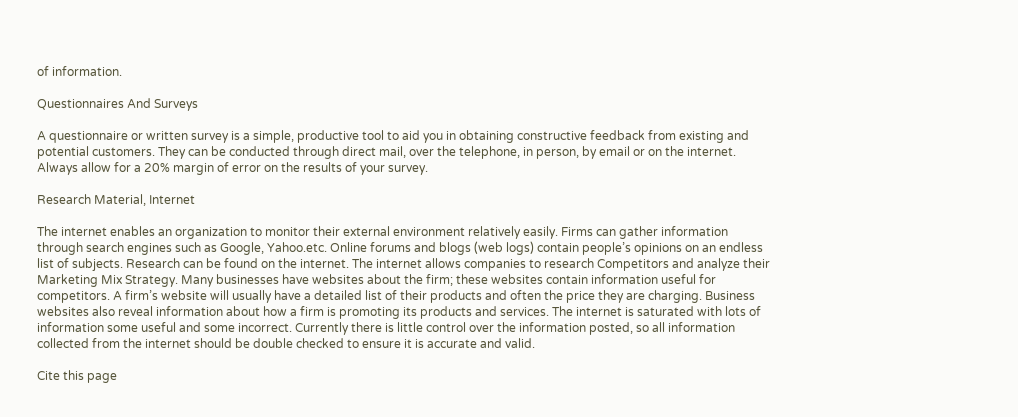of information.

Questionnaires And Surveys

A questionnaire or written survey is a simple, productive tool to aid you in obtaining constructive feedback from existing and potential customers. They can be conducted through direct mail, over the telephone, in person, by email or on the internet. Always allow for a 20% margin of error on the results of your survey.

Research Material, Internet

The internet enables an organization to monitor their external environment relatively easily. Firms can gather information through search engines such as Google, Yahoo.etc. Online forums and blogs (web logs) contain people’s opinions on an endless list of subjects. Research can be found on the internet. The internet allows companies to research Competitors and analyze their Marketing Mix Strategy. Many businesses have websites about the firm; these websites contain information useful for competitors. A firm’s website will usually have a detailed list of their products and often the price they are charging. Business websites also reveal information about how a firm is promoting its products and services. The internet is saturated with lots of information some useful and some incorrect. Currently there is little control over the information posted, so all information collected from the internet should be double checked to ensure it is accurate and valid.

Cite this page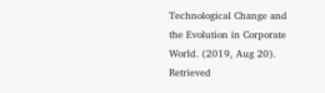Technological Change and the Evolution in Corporate World. (2019, Aug 20). Retrieved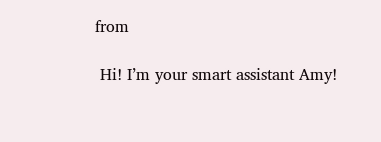from

 Hi! I’m your smart assistant Amy!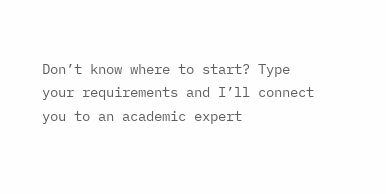Don’t know where to start? Type your requirements and I’ll connect you to an academic expert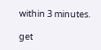within 3 minutes.

get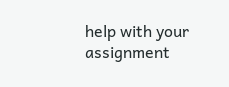help with your assignment